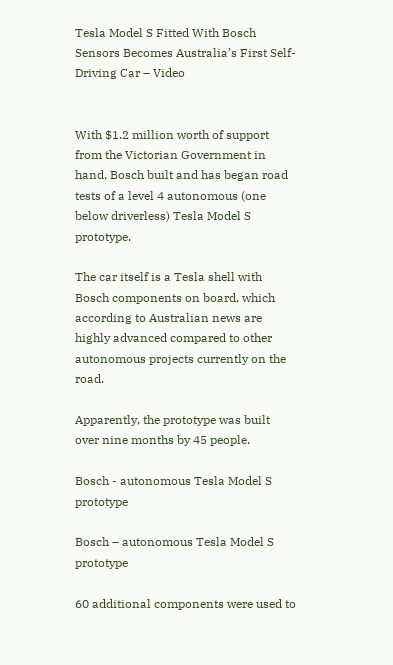Tesla Model S Fitted With Bosch Sensors Becomes Australia’s First Self-Driving Car – Video


With $1.2 million worth of support from the Victorian Government in hand, Bosch built and has began road tests of a level 4 autonomous (one below driverless) Tesla Model S prototype.

The car itself is a Tesla shell with Bosch components on board, which according to Australian news are highly advanced compared to other autonomous projects currently on the road.

Apparently, the prototype was built over nine months by 45 people.

Bosch - autonomous Tesla Model S prototype

Bosch – autonomous Tesla Model S prototype

60 additional components were used to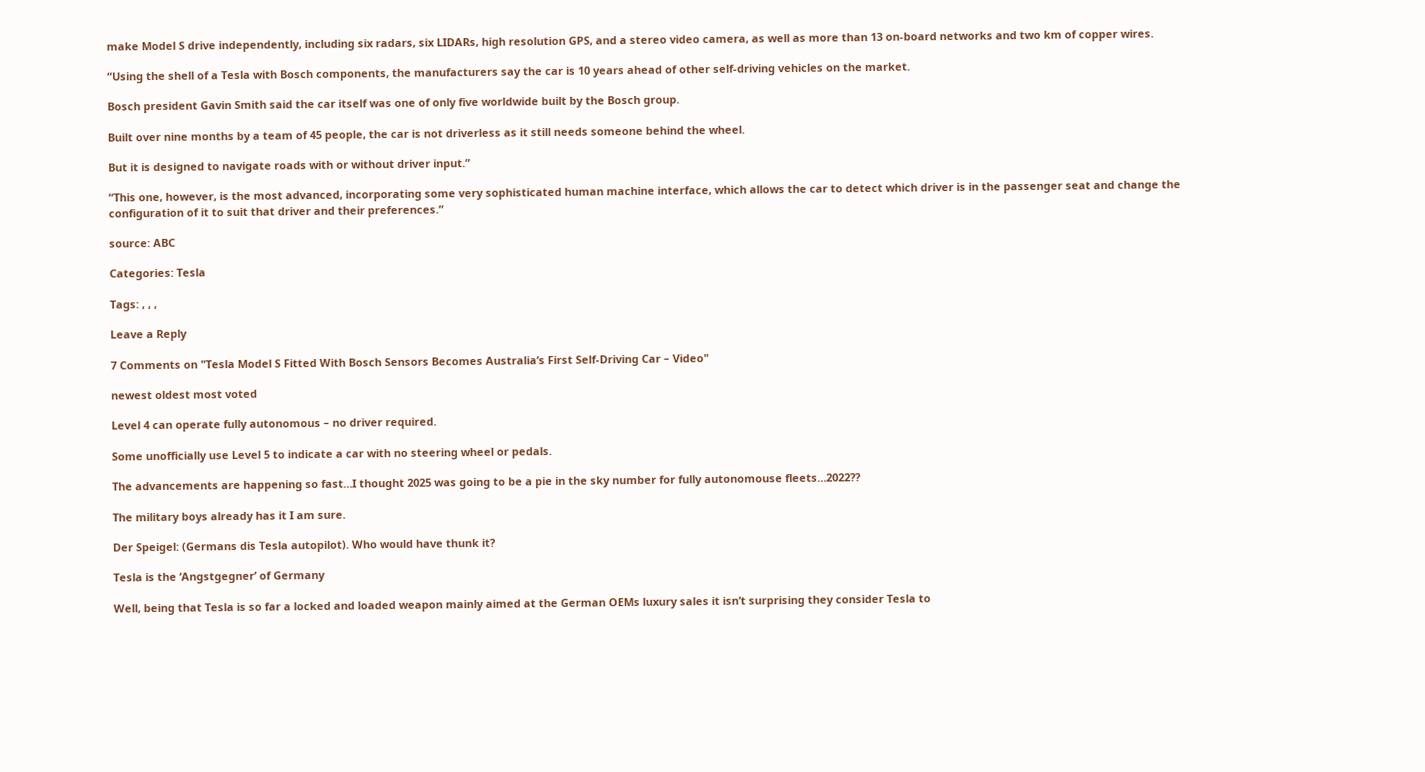make Model S drive independently, including six radars, six LIDARs, high resolution GPS, and a stereo video camera, as well as more than 13 on-board networks and two km of copper wires.

“Using the shell of a Tesla with Bosch components, the manufacturers say the car is 10 years ahead of other self-driving vehicles on the market.

Bosch president Gavin Smith said the car itself was one of only five worldwide built by the Bosch group.

Built over nine months by a team of 45 people, the car is not driverless as it still needs someone behind the wheel.

But it is designed to navigate roads with or without driver input.”

“This one, however, is the most advanced, incorporating some very sophisticated human machine interface, which allows the car to detect which driver is in the passenger seat and change the configuration of it to suit that driver and their preferences.”

source: ABC

Categories: Tesla

Tags: , , ,

Leave a Reply

7 Comments on "Tesla Model S Fitted With Bosch Sensors Becomes Australia’s First Self-Driving Car – Video"

newest oldest most voted

Level 4 can operate fully autonomous – no driver required.

Some unofficially use Level 5 to indicate a car with no steering wheel or pedals.

The advancements are happening so fast…I thought 2025 was going to be a pie in the sky number for fully autonomouse fleets…2022??

The military boys already has it I am sure.

Der Speigel: (Germans dis Tesla autopilot). Who would have thunk it?

Tesla is the ‘Angstgegner’ of Germany

Well, being that Tesla is so far a locked and loaded weapon mainly aimed at the German OEMs luxury sales it isn’t surprising they consider Tesla to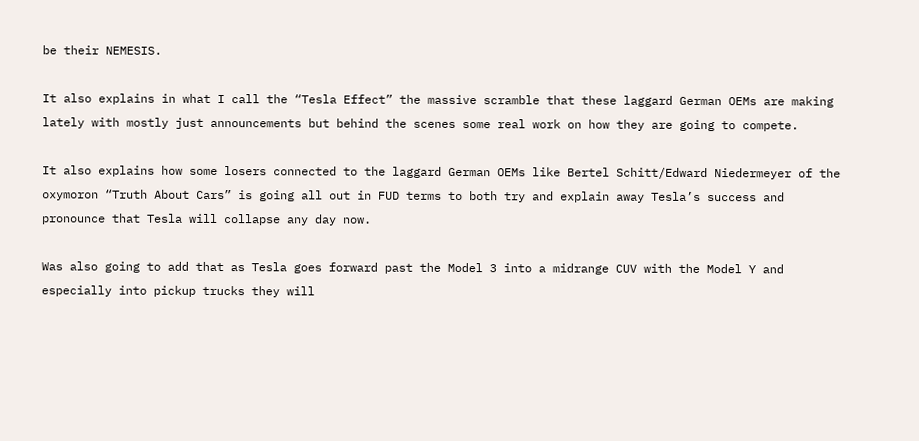be their NEMESIS.

It also explains in what I call the “Tesla Effect” the massive scramble that these laggard German OEMs are making lately with mostly just announcements but behind the scenes some real work on how they are going to compete.

It also explains how some losers connected to the laggard German OEMs like Bertel Schitt/Edward Niedermeyer of the oxymoron “Truth About Cars” is going all out in FUD terms to both try and explain away Tesla’s success and pronounce that Tesla will collapse any day now.

Was also going to add that as Tesla goes forward past the Model 3 into a midrange CUV with the Model Y and especially into pickup trucks they will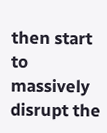then start to massively disrupt the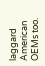laggard American OEMs too.